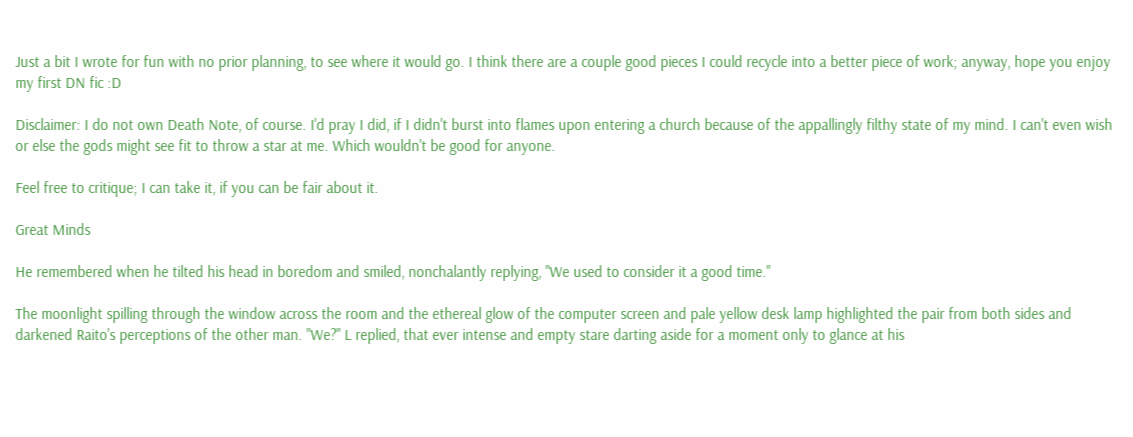Just a bit I wrote for fun with no prior planning, to see where it would go. I think there are a couple good pieces I could recycle into a better piece of work; anyway, hope you enjoy my first DN fic :D

Disclaimer: I do not own Death Note, of course. I'd pray I did, if I didn't burst into flames upon entering a church because of the appallingly filthy state of my mind. I can't even wish or else the gods might see fit to throw a star at me. Which wouldn't be good for anyone.

Feel free to critique; I can take it, if you can be fair about it.

Great Minds

He remembered when he tilted his head in boredom and smiled, nonchalantly replying, "We used to consider it a good time."

The moonlight spilling through the window across the room and the ethereal glow of the computer screen and pale yellow desk lamp highlighted the pair from both sides and darkened Raito's perceptions of the other man. "We?" L replied, that ever intense and empty stare darting aside for a moment only to glance at his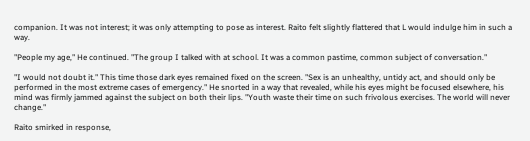companion. It was not interest; it was only attempting to pose as interest. Raito felt slightly flattered that L would indulge him in such a way.

"People my age," He continued. "The group I talked with at school. It was a common pastime, common subject of conversation."

"I would not doubt it." This time those dark eyes remained fixed on the screen. "Sex is an unhealthy, untidy act, and should only be performed in the most extreme cases of emergency." He snorted in a way that revealed, while his eyes might be focused elsewhere, his mind was firmly jammed against the subject on both their lips. "Youth waste their time on such frivolous exercises. The world will never change."

Raito smirked in response,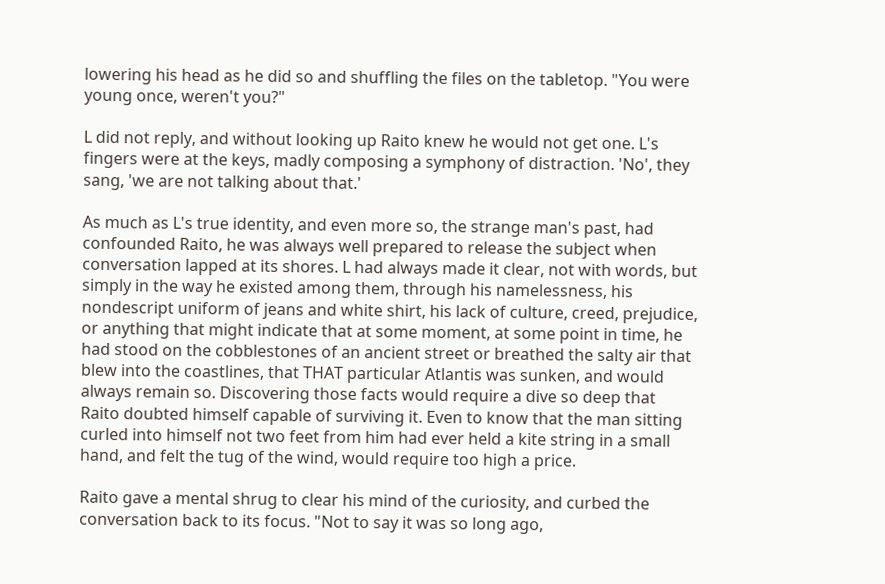lowering his head as he did so and shuffling the files on the tabletop. "You were young once, weren't you?"

L did not reply, and without looking up Raito knew he would not get one. L's fingers were at the keys, madly composing a symphony of distraction. 'No', they sang, 'we are not talking about that.'

As much as L's true identity, and even more so, the strange man's past, had confounded Raito, he was always well prepared to release the subject when conversation lapped at its shores. L had always made it clear, not with words, but simply in the way he existed among them, through his namelessness, his nondescript uniform of jeans and white shirt, his lack of culture, creed, prejudice, or anything that might indicate that at some moment, at some point in time, he had stood on the cobblestones of an ancient street or breathed the salty air that blew into the coastlines, that THAT particular Atlantis was sunken, and would always remain so. Discovering those facts would require a dive so deep that Raito doubted himself capable of surviving it. Even to know that the man sitting curled into himself not two feet from him had ever held a kite string in a small hand, and felt the tug of the wind, would require too high a price.

Raito gave a mental shrug to clear his mind of the curiosity, and curbed the conversation back to its focus. "Not to say it was so long ago,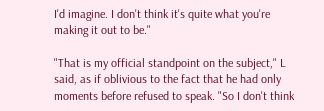I'd imagine. I don't think it's quite what you're making it out to be."

"That is my official standpoint on the subject," L said, as if oblivious to the fact that he had only moments before refused to speak. "So I don't think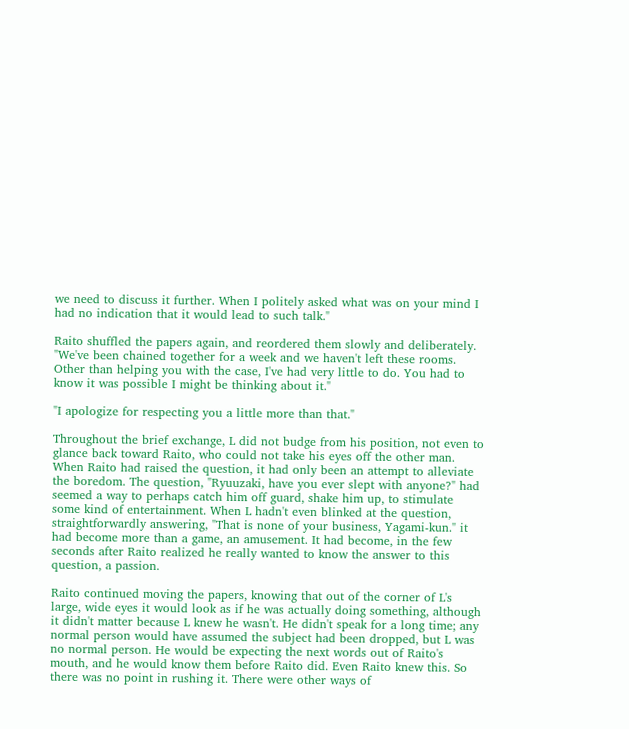we need to discuss it further. When I politely asked what was on your mind I had no indication that it would lead to such talk."

Raito shuffled the papers again, and reordered them slowly and deliberately. "We've been chained together for a week and we haven't left these rooms. Other than helping you with the case, I've had very little to do. You had to know it was possible I might be thinking about it."

"I apologize for respecting you a little more than that."

Throughout the brief exchange, L did not budge from his position, not even to glance back toward Raito, who could not take his eyes off the other man. When Raito had raised the question, it had only been an attempt to alleviate the boredom. The question, "Ryuuzaki, have you ever slept with anyone?" had seemed a way to perhaps catch him off guard, shake him up, to stimulate some kind of entertainment. When L hadn't even blinked at the question, straightforwardly answering, "That is none of your business, Yagami-kun." it had become more than a game, an amusement. It had become, in the few seconds after Raito realized he really wanted to know the answer to this question, a passion.

Raito continued moving the papers, knowing that out of the corner of L's large, wide eyes it would look as if he was actually doing something, although it didn't matter because L knew he wasn't. He didn't speak for a long time; any normal person would have assumed the subject had been dropped, but L was no normal person. He would be expecting the next words out of Raito's mouth, and he would know them before Raito did. Even Raito knew this. So there was no point in rushing it. There were other ways of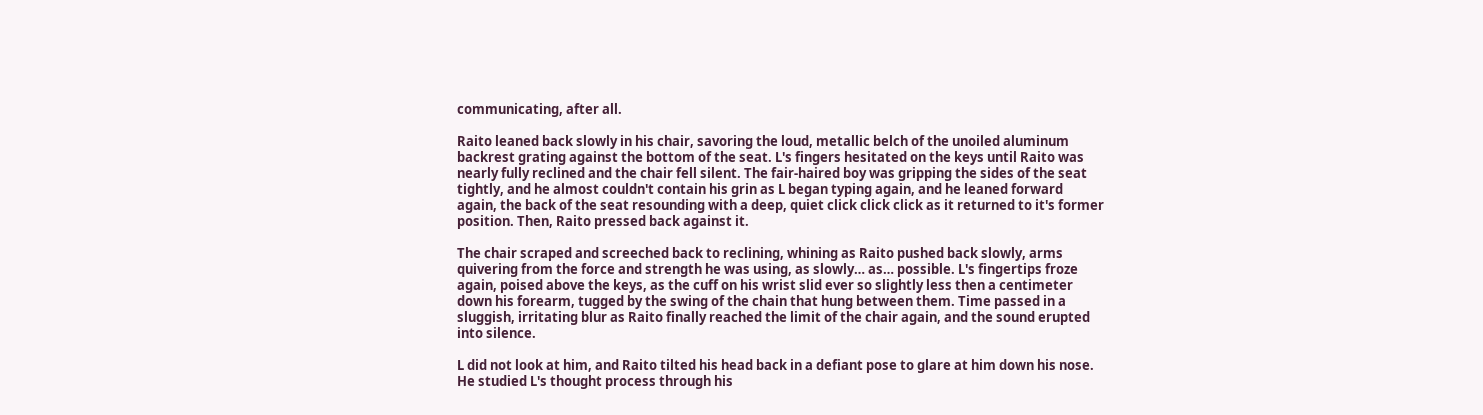communicating, after all.

Raito leaned back slowly in his chair, savoring the loud, metallic belch of the unoiled aluminum backrest grating against the bottom of the seat. L's fingers hesitated on the keys until Raito was nearly fully reclined and the chair fell silent. The fair-haired boy was gripping the sides of the seat tightly, and he almost couldn't contain his grin as L began typing again, and he leaned forward again, the back of the seat resounding with a deep, quiet click click click as it returned to it's former position. Then, Raito pressed back against it.

The chair scraped and screeched back to reclining, whining as Raito pushed back slowly, arms quivering from the force and strength he was using, as slowly… as… possible. L's fingertips froze again, poised above the keys, as the cuff on his wrist slid ever so slightly less then a centimeter down his forearm, tugged by the swing of the chain that hung between them. Time passed in a sluggish, irritating blur as Raito finally reached the limit of the chair again, and the sound erupted into silence.

L did not look at him, and Raito tilted his head back in a defiant pose to glare at him down his nose. He studied L's thought process through his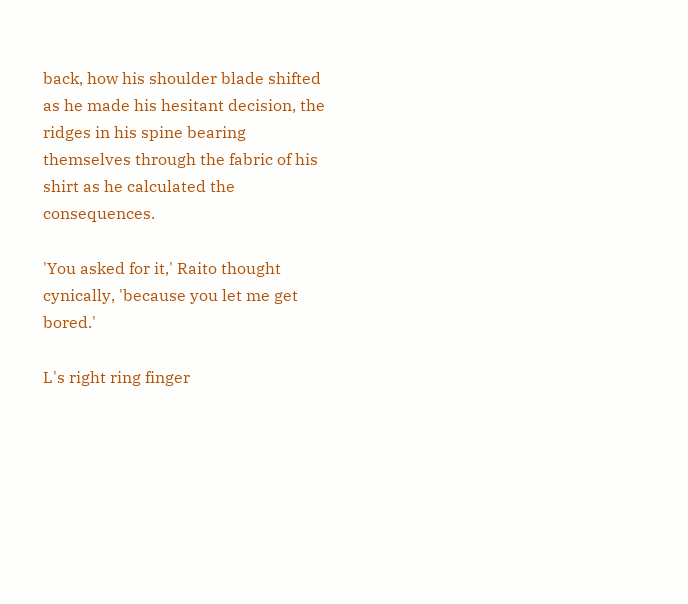back, how his shoulder blade shifted as he made his hesitant decision, the ridges in his spine bearing themselves through the fabric of his shirt as he calculated the consequences.

'You asked for it,' Raito thought cynically, 'because you let me get bored.'

L's right ring finger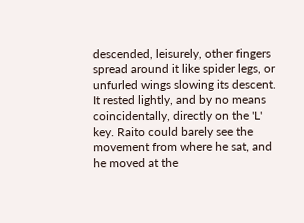descended, leisurely, other fingers spread around it like spider legs, or unfurled wings slowing its descent. It rested lightly, and by no means coincidentally, directly on the 'L' key. Raito could barely see the movement from where he sat, and he moved at the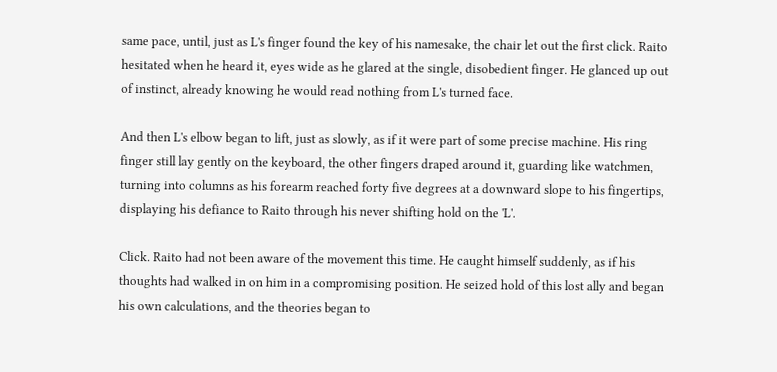same pace, until, just as L's finger found the key of his namesake, the chair let out the first click. Raito hesitated when he heard it, eyes wide as he glared at the single, disobedient finger. He glanced up out of instinct, already knowing he would read nothing from L's turned face.

And then L's elbow began to lift, just as slowly, as if it were part of some precise machine. His ring finger still lay gently on the keyboard, the other fingers draped around it, guarding like watchmen, turning into columns as his forearm reached forty five degrees at a downward slope to his fingertips, displaying his defiance to Raito through his never shifting hold on the 'L'.

Click. Raito had not been aware of the movement this time. He caught himself suddenly, as if his thoughts had walked in on him in a compromising position. He seized hold of this lost ally and began his own calculations, and the theories began to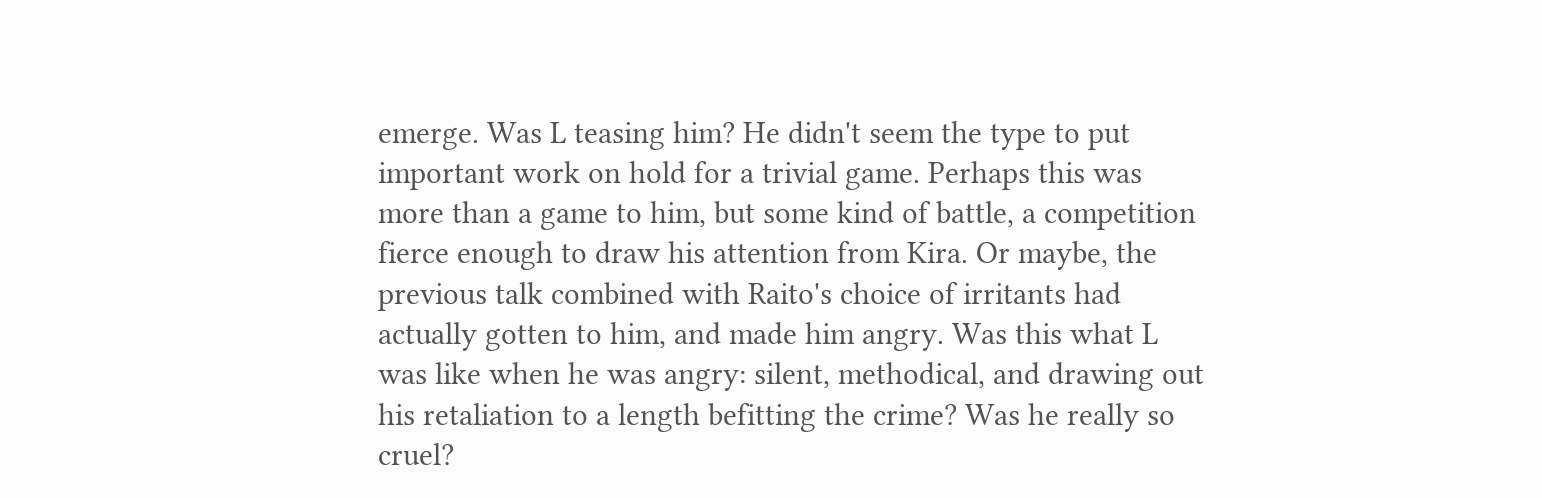emerge. Was L teasing him? He didn't seem the type to put important work on hold for a trivial game. Perhaps this was more than a game to him, but some kind of battle, a competition fierce enough to draw his attention from Kira. Or maybe, the previous talk combined with Raito's choice of irritants had actually gotten to him, and made him angry. Was this what L was like when he was angry: silent, methodical, and drawing out his retaliation to a length befitting the crime? Was he really so cruel?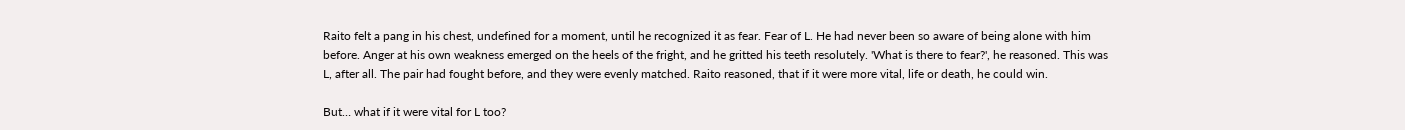Raito felt a pang in his chest, undefined for a moment, until he recognized it as fear. Fear of L. He had never been so aware of being alone with him before. Anger at his own weakness emerged on the heels of the fright, and he gritted his teeth resolutely. 'What is there to fear?', he reasoned. This was L, after all. The pair had fought before, and they were evenly matched. Raito reasoned, that if it were more vital, life or death, he could win.

But… what if it were vital for L too?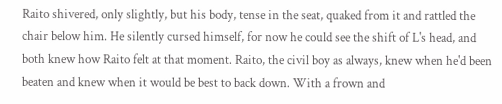Raito shivered, only slightly, but his body, tense in the seat, quaked from it and rattled the chair below him. He silently cursed himself, for now he could see the shift of L's head, and both knew how Raito felt at that moment. Raito, the civil boy as always, knew when he'd been beaten and knew when it would be best to back down. With a frown and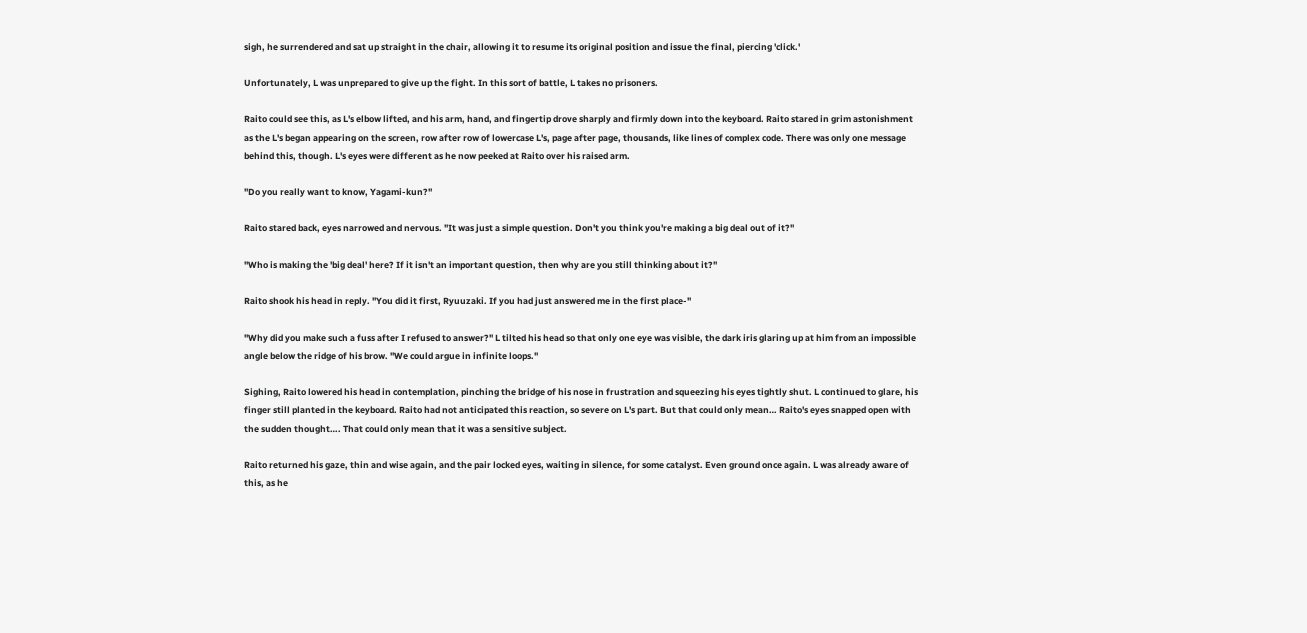sigh, he surrendered and sat up straight in the chair, allowing it to resume its original position and issue the final, piercing 'click.'

Unfortunately, L was unprepared to give up the fight. In this sort of battle, L takes no prisoners.

Raito could see this, as L's elbow lifted, and his arm, hand, and fingertip drove sharply and firmly down into the keyboard. Raito stared in grim astonishment as the L's began appearing on the screen, row after row of lowercase L's, page after page, thousands, like lines of complex code. There was only one message behind this, though. L's eyes were different as he now peeked at Raito over his raised arm.

"Do you really want to know, Yagami-kun?"

Raito stared back, eyes narrowed and nervous. "It was just a simple question. Don't you think you're making a big deal out of it?"

"Who is making the 'big deal' here? If it isn't an important question, then why are you still thinking about it?"

Raito shook his head in reply. "You did it first, Ryuuzaki. If you had just answered me in the first place-"

"Why did you make such a fuss after I refused to answer?" L tilted his head so that only one eye was visible, the dark iris glaring up at him from an impossible angle below the ridge of his brow. "We could argue in infinite loops."

Sighing, Raito lowered his head in contemplation, pinching the bridge of his nose in frustration and squeezing his eyes tightly shut. L continued to glare, his finger still planted in the keyboard. Raito had not anticipated this reaction, so severe on L's part. But that could only mean… Raito's eyes snapped open with the sudden thought…. That could only mean that it was a sensitive subject.

Raito returned his gaze, thin and wise again, and the pair locked eyes, waiting in silence, for some catalyst. Even ground once again. L was already aware of this, as he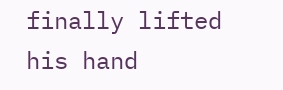finally lifted his hand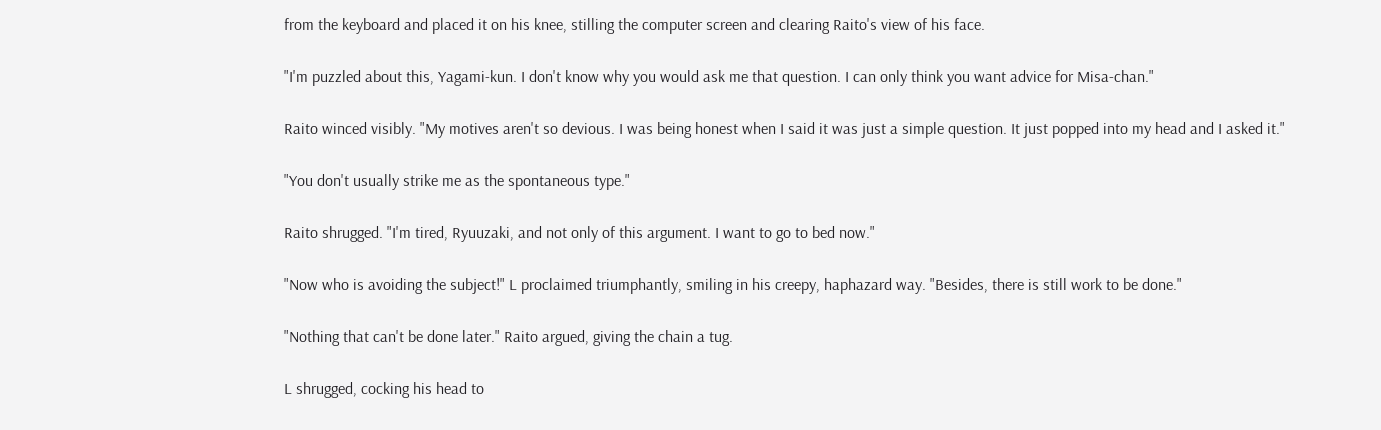from the keyboard and placed it on his knee, stilling the computer screen and clearing Raito's view of his face.

"I'm puzzled about this, Yagami-kun. I don't know why you would ask me that question. I can only think you want advice for Misa-chan."

Raito winced visibly. "My motives aren't so devious. I was being honest when I said it was just a simple question. It just popped into my head and I asked it."

"You don't usually strike me as the spontaneous type."

Raito shrugged. "I'm tired, Ryuuzaki, and not only of this argument. I want to go to bed now."

"Now who is avoiding the subject!" L proclaimed triumphantly, smiling in his creepy, haphazard way. "Besides, there is still work to be done."

"Nothing that can't be done later." Raito argued, giving the chain a tug.

L shrugged, cocking his head to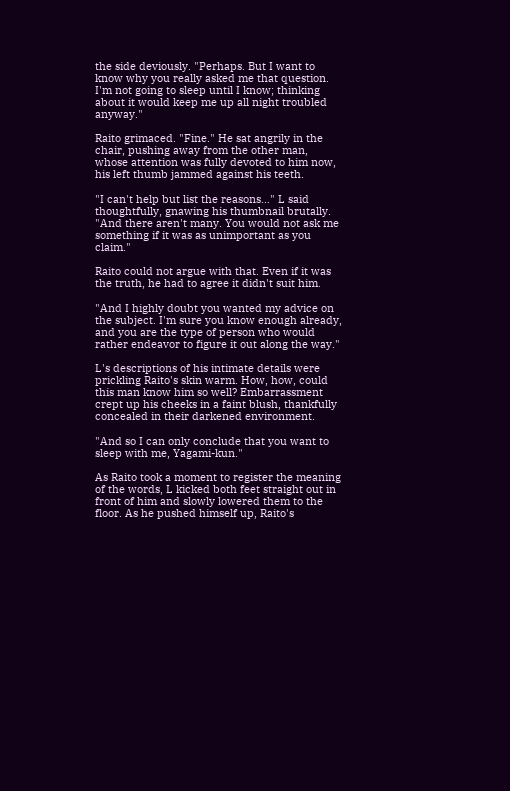the side deviously. "Perhaps. But I want to know why you really asked me that question. I'm not going to sleep until I know; thinking about it would keep me up all night troubled anyway."

Raito grimaced. "Fine." He sat angrily in the chair, pushing away from the other man, whose attention was fully devoted to him now, his left thumb jammed against his teeth.

"I can't help but list the reasons…" L said thoughtfully, gnawing his thumbnail brutally. "And there aren't many. You would not ask me something if it was as unimportant as you claim."

Raito could not argue with that. Even if it was the truth, he had to agree it didn't suit him.

"And I highly doubt you wanted my advice on the subject. I'm sure you know enough already, and you are the type of person who would rather endeavor to figure it out along the way."

L's descriptions of his intimate details were prickling Raito's skin warm. How, how, could this man know him so well? Embarrassment crept up his cheeks in a faint blush, thankfully concealed in their darkened environment.

"And so I can only conclude that you want to sleep with me, Yagami-kun."

As Raito took a moment to register the meaning of the words, L kicked both feet straight out in front of him and slowly lowered them to the floor. As he pushed himself up, Raito's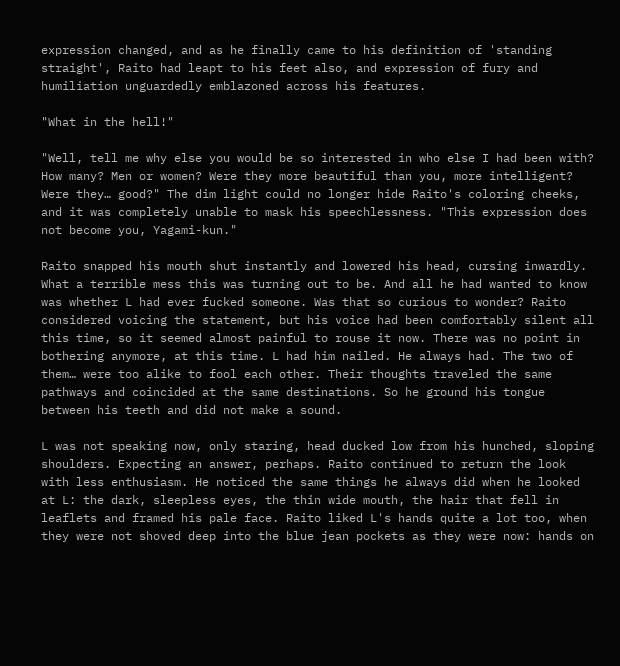expression changed, and as he finally came to his definition of 'standing straight', Raito had leapt to his feet also, and expression of fury and humiliation unguardedly emblazoned across his features.

"What in the hell!"

"Well, tell me why else you would be so interested in who else I had been with? How many? Men or women? Were they more beautiful than you, more intelligent? Were they… good?" The dim light could no longer hide Raito's coloring cheeks, and it was completely unable to mask his speechlessness. "This expression does not become you, Yagami-kun."

Raito snapped his mouth shut instantly and lowered his head, cursing inwardly. What a terrible mess this was turning out to be. And all he had wanted to know was whether L had ever fucked someone. Was that so curious to wonder? Raito considered voicing the statement, but his voice had been comfortably silent all this time, so it seemed almost painful to rouse it now. There was no point in bothering anymore, at this time. L had him nailed. He always had. The two of them… were too alike to fool each other. Their thoughts traveled the same pathways and coincided at the same destinations. So he ground his tongue between his teeth and did not make a sound.

L was not speaking now, only staring, head ducked low from his hunched, sloping shoulders. Expecting an answer, perhaps. Raito continued to return the look with less enthusiasm. He noticed the same things he always did when he looked at L: the dark, sleepless eyes, the thin wide mouth, the hair that fell in leaflets and framed his pale face. Raito liked L's hands quite a lot too, when they were not shoved deep into the blue jean pockets as they were now: hands on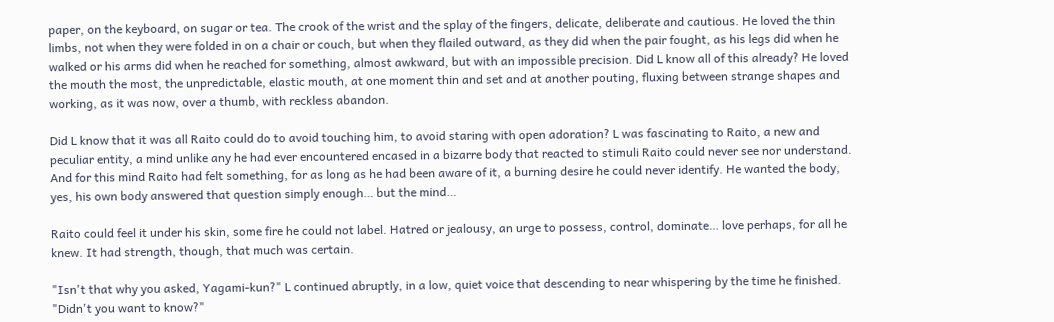paper, on the keyboard, on sugar or tea. The crook of the wrist and the splay of the fingers, delicate, deliberate and cautious. He loved the thin limbs, not when they were folded in on a chair or couch, but when they flailed outward, as they did when the pair fought, as his legs did when he walked or his arms did when he reached for something, almost awkward, but with an impossible precision. Did L know all of this already? He loved the mouth the most, the unpredictable, elastic mouth, at one moment thin and set and at another pouting, fluxing between strange shapes and working, as it was now, over a thumb, with reckless abandon.

Did L know that it was all Raito could do to avoid touching him, to avoid staring with open adoration? L was fascinating to Raito, a new and peculiar entity, a mind unlike any he had ever encountered encased in a bizarre body that reacted to stimuli Raito could never see nor understand. And for this mind Raito had felt something, for as long as he had been aware of it, a burning desire he could never identify. He wanted the body, yes, his own body answered that question simply enough… but the mind…

Raito could feel it under his skin, some fire he could not label. Hatred or jealousy, an urge to possess, control, dominate… love perhaps, for all he knew. It had strength, though, that much was certain.

"Isn't that why you asked, Yagami-kun?" L continued abruptly, in a low, quiet voice that descending to near whispering by the time he finished. "Didn't you want to know?"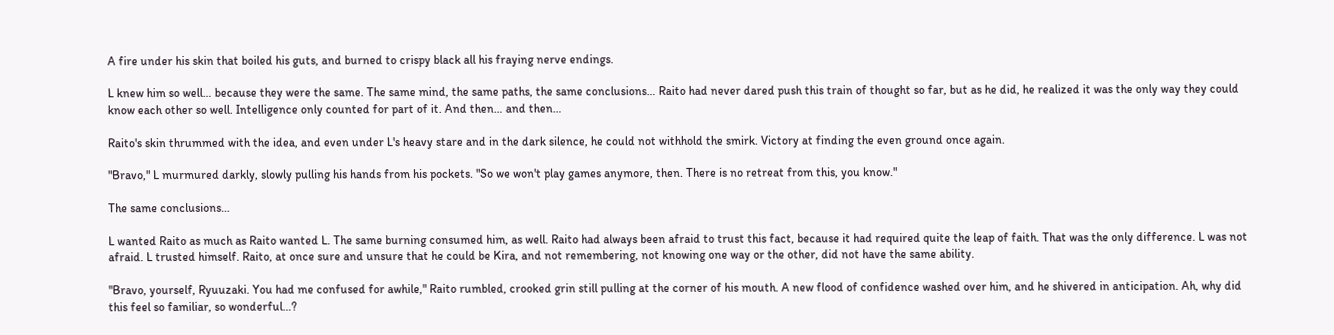A fire under his skin that boiled his guts, and burned to crispy black all his fraying nerve endings.

L knew him so well… because they were the same. The same mind, the same paths, the same conclusions… Raito had never dared push this train of thought so far, but as he did, he realized it was the only way they could know each other so well. Intelligence only counted for part of it. And then… and then…

Raito's skin thrummed with the idea, and even under L's heavy stare and in the dark silence, he could not withhold the smirk. Victory at finding the even ground once again.

"Bravo," L murmured darkly, slowly pulling his hands from his pockets. "So we won't play games anymore, then. There is no retreat from this, you know."

The same conclusions…

L wanted Raito as much as Raito wanted L. The same burning consumed him, as well. Raito had always been afraid to trust this fact, because it had required quite the leap of faith. That was the only difference. L was not afraid. L trusted himself. Raito, at once sure and unsure that he could be Kira, and not remembering, not knowing one way or the other, did not have the same ability.

"Bravo, yourself, Ryuuzaki. You had me confused for awhile," Raito rumbled, crooked grin still pulling at the corner of his mouth. A new flood of confidence washed over him, and he shivered in anticipation. Ah, why did this feel so familiar, so wonderful…?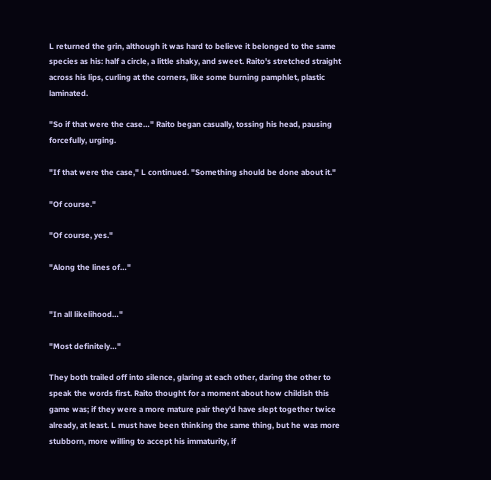L returned the grin, although it was hard to believe it belonged to the same species as his: half a circle, a little shaky, and sweet. Raito's stretched straight across his lips, curling at the corners, like some burning pamphlet, plastic laminated.

"So if that were the case…" Raito began casually, tossing his head, pausing forcefully, urging.

"If that were the case," L continued. "Something should be done about it."

"Of course."

"Of course, yes."

"Along the lines of…"


"In all likelihood…"

"Most definitely…"

They both trailed off into silence, glaring at each other, daring the other to speak the words first. Raito thought for a moment about how childish this game was; if they were a more mature pair they'd have slept together twice already, at least. L must have been thinking the same thing, but he was more stubborn, more willing to accept his immaturity, if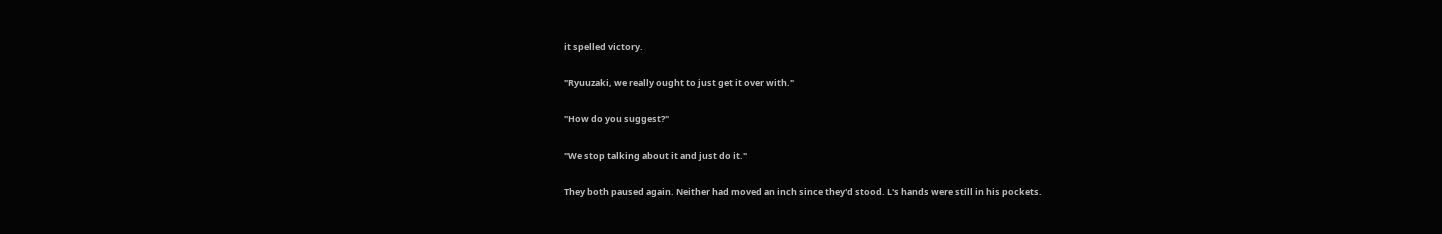it spelled victory.

"Ryuuzaki, we really ought to just get it over with."

"How do you suggest?"

"We stop talking about it and just do it."

They both paused again. Neither had moved an inch since they'd stood. L's hands were still in his pockets.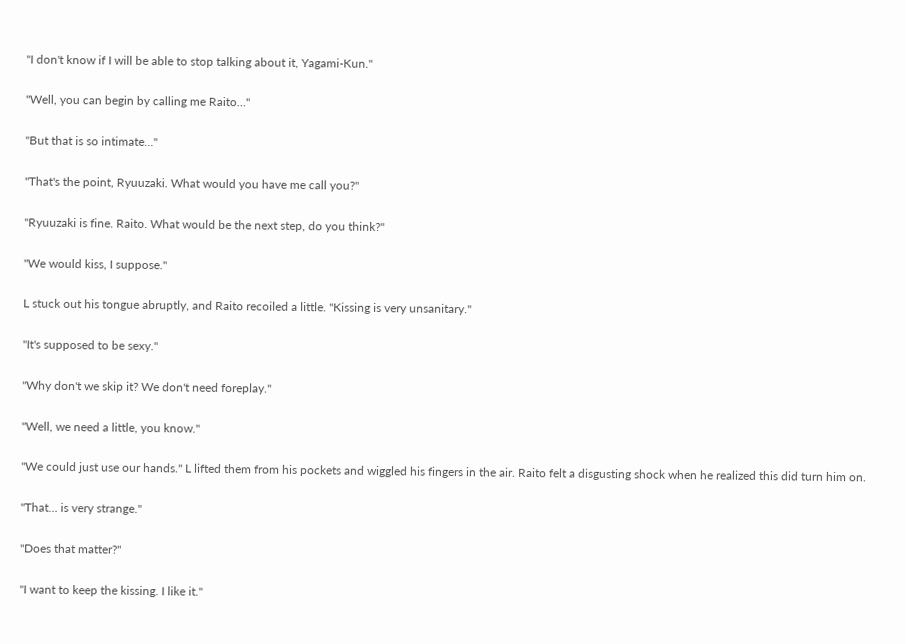"I don't know if I will be able to stop talking about it, Yagami-Kun."

"Well, you can begin by calling me Raito…"

"But that is so intimate…"

"That's the point, Ryuuzaki. What would you have me call you?"

"Ryuuzaki is fine. Raito. What would be the next step, do you think?"

"We would kiss, I suppose."

L stuck out his tongue abruptly, and Raito recoiled a little. "Kissing is very unsanitary."

"It's supposed to be sexy."

"Why don't we skip it? We don't need foreplay."

"Well, we need a little, you know."

"We could just use our hands." L lifted them from his pockets and wiggled his fingers in the air. Raito felt a disgusting shock when he realized this did turn him on.

"That… is very strange."

"Does that matter?"

"I want to keep the kissing. I like it."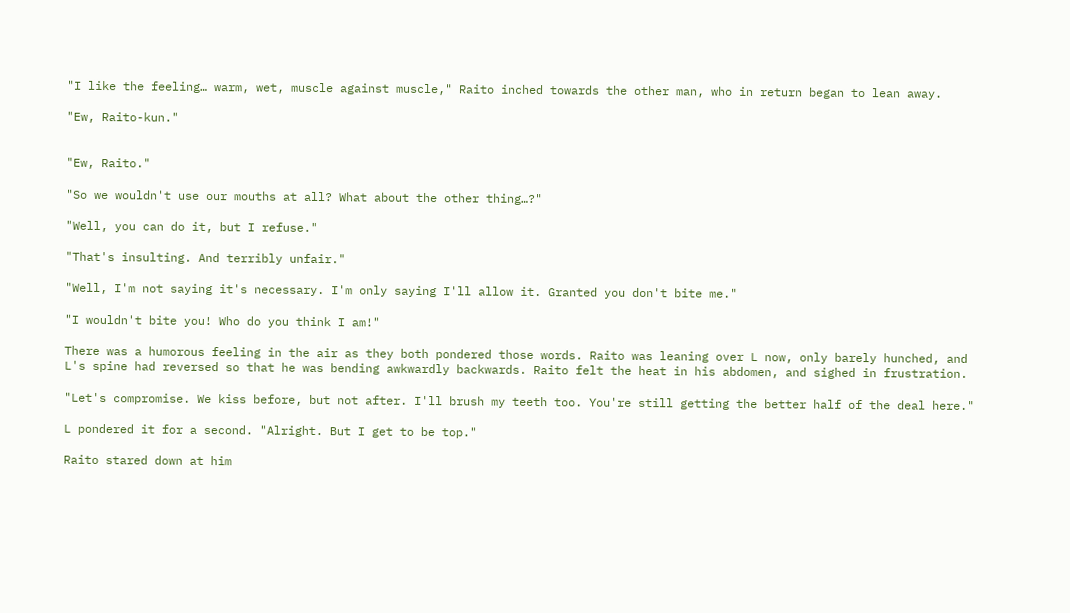"I like the feeling… warm, wet, muscle against muscle," Raito inched towards the other man, who in return began to lean away.

"Ew, Raito-kun."


"Ew, Raito."

"So we wouldn't use our mouths at all? What about the other thing…?"

"Well, you can do it, but I refuse."

"That's insulting. And terribly unfair."

"Well, I'm not saying it's necessary. I'm only saying I'll allow it. Granted you don't bite me."

"I wouldn't bite you! Who do you think I am!"

There was a humorous feeling in the air as they both pondered those words. Raito was leaning over L now, only barely hunched, and L's spine had reversed so that he was bending awkwardly backwards. Raito felt the heat in his abdomen, and sighed in frustration.

"Let's compromise. We kiss before, but not after. I'll brush my teeth too. You're still getting the better half of the deal here."

L pondered it for a second. "Alright. But I get to be top."

Raito stared down at him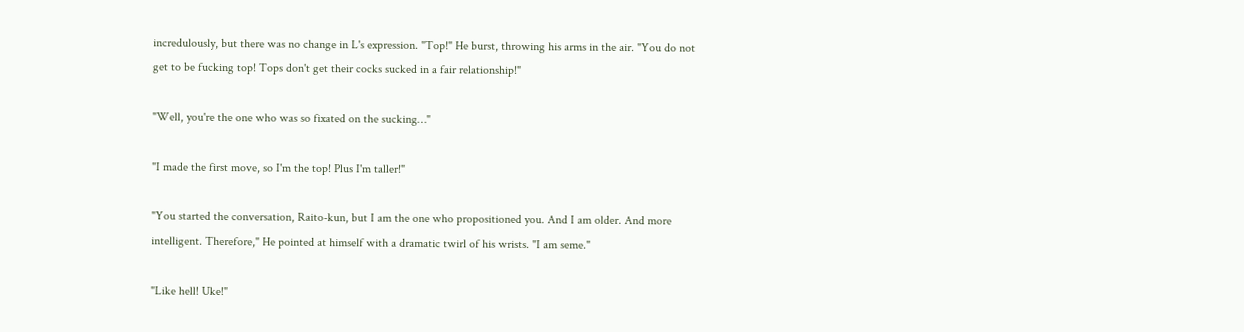incredulously, but there was no change in L's expression. "Top!" He burst, throwing his arms in the air. "You do not get to be fucking top! Tops don't get their cocks sucked in a fair relationship!"

"Well, you're the one who was so fixated on the sucking…"

"I made the first move, so I'm the top! Plus I'm taller!"

"You started the conversation, Raito-kun, but I am the one who propositioned you. And I am older. And more intelligent. Therefore," He pointed at himself with a dramatic twirl of his wrists. "I am seme."

"Like hell! Uke!"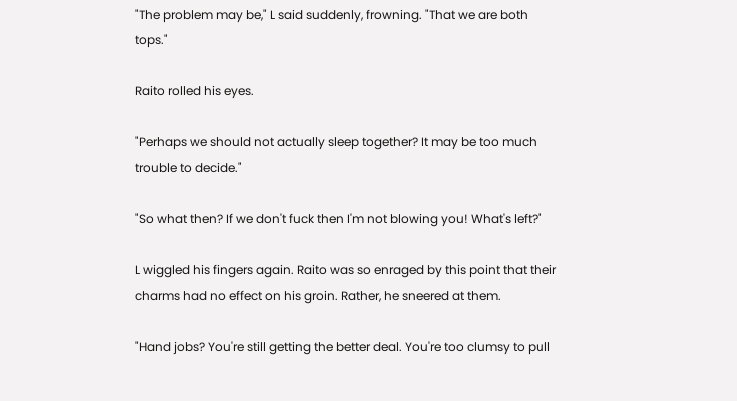"The problem may be," L said suddenly, frowning. "That we are both tops."

Raito rolled his eyes.

"Perhaps we should not actually sleep together? It may be too much trouble to decide."

"So what then? If we don't fuck then I'm not blowing you! What's left?"

L wiggled his fingers again. Raito was so enraged by this point that their charms had no effect on his groin. Rather, he sneered at them.

"Hand jobs? You're still getting the better deal. You're too clumsy to pull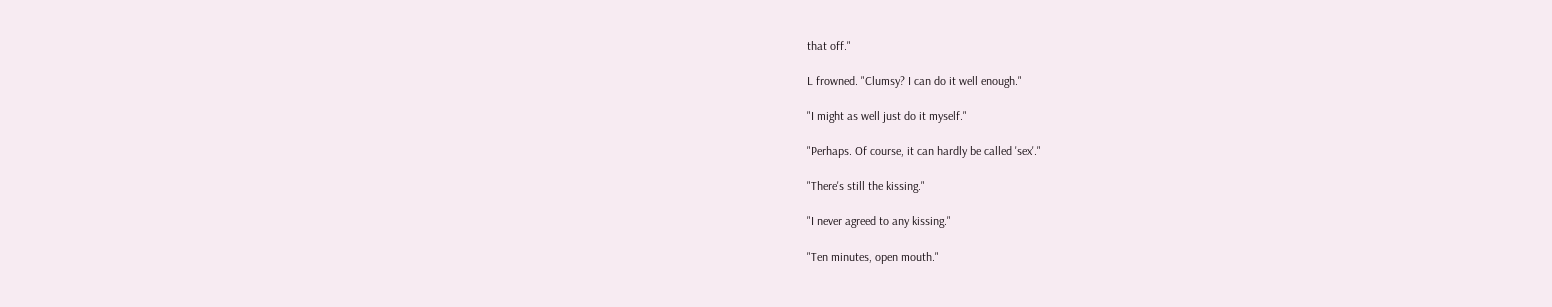that off."

L frowned. "Clumsy? I can do it well enough."

"I might as well just do it myself."

"Perhaps. Of course, it can hardly be called 'sex'."

"There's still the kissing."

"I never agreed to any kissing."

"Ten minutes, open mouth."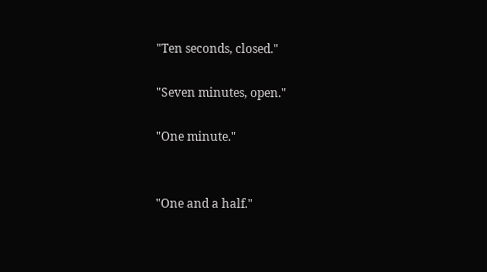"Ten seconds, closed."

"Seven minutes, open."

"One minute."


"One and a half."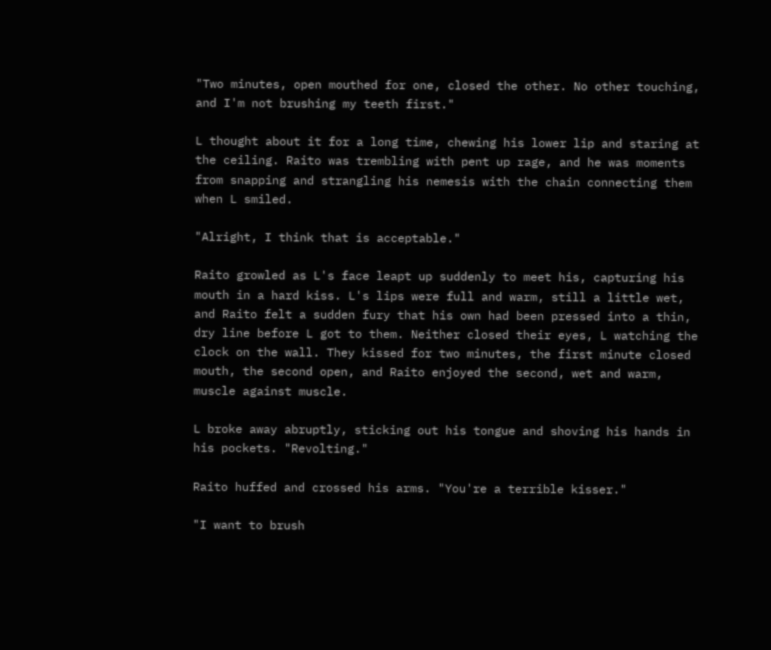"Two minutes, open mouthed for one, closed the other. No other touching, and I'm not brushing my teeth first."

L thought about it for a long time, chewing his lower lip and staring at the ceiling. Raito was trembling with pent up rage, and he was moments from snapping and strangling his nemesis with the chain connecting them when L smiled.

"Alright, I think that is acceptable."

Raito growled as L's face leapt up suddenly to meet his, capturing his mouth in a hard kiss. L's lips were full and warm, still a little wet, and Raito felt a sudden fury that his own had been pressed into a thin, dry line before L got to them. Neither closed their eyes, L watching the clock on the wall. They kissed for two minutes, the first minute closed mouth, the second open, and Raito enjoyed the second, wet and warm, muscle against muscle.

L broke away abruptly, sticking out his tongue and shoving his hands in his pockets. "Revolting."

Raito huffed and crossed his arms. "You're a terrible kisser."

"I want to brush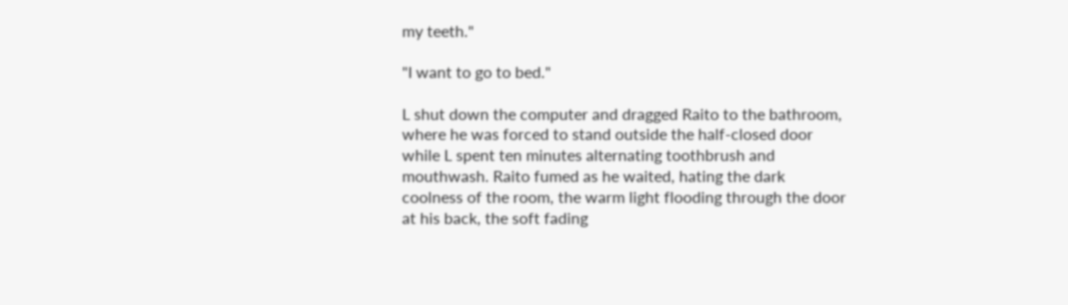my teeth."

"I want to go to bed."

L shut down the computer and dragged Raito to the bathroom, where he was forced to stand outside the half-closed door while L spent ten minutes alternating toothbrush and mouthwash. Raito fumed as he waited, hating the dark coolness of the room, the warm light flooding through the door at his back, the soft fading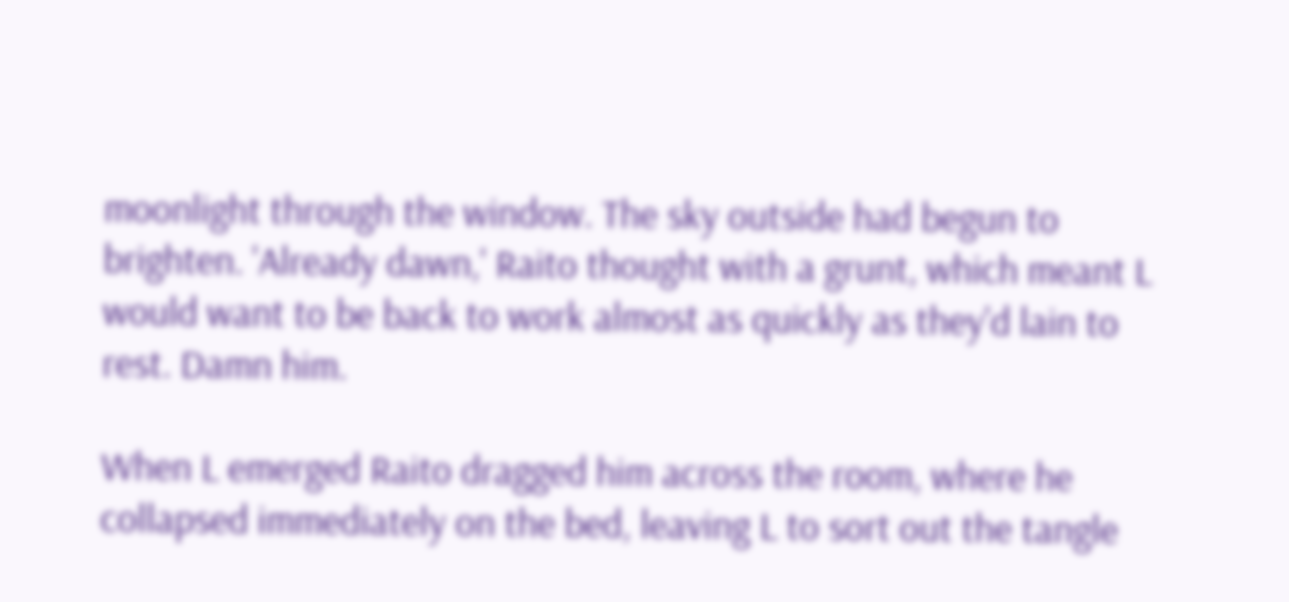moonlight through the window. The sky outside had begun to brighten. 'Already dawn,' Raito thought with a grunt, which meant L would want to be back to work almost as quickly as they'd lain to rest. Damn him.

When L emerged Raito dragged him across the room, where he collapsed immediately on the bed, leaving L to sort out the tangle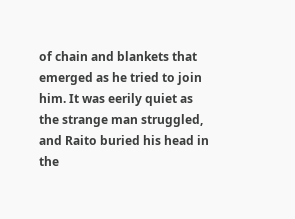of chain and blankets that emerged as he tried to join him. It was eerily quiet as the strange man struggled, and Raito buried his head in the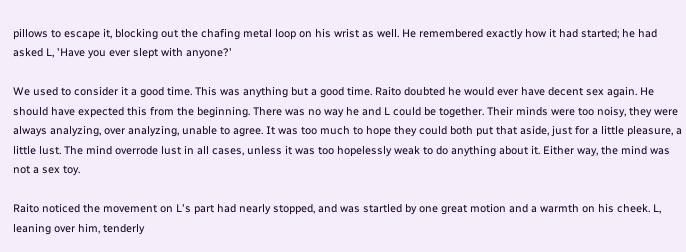pillows to escape it, blocking out the chafing metal loop on his wrist as well. He remembered exactly how it had started; he had asked L, 'Have you ever slept with anyone?'

We used to consider it a good time. This was anything but a good time. Raito doubted he would ever have decent sex again. He should have expected this from the beginning. There was no way he and L could be together. Their minds were too noisy, they were always analyzing, over analyzing, unable to agree. It was too much to hope they could both put that aside, just for a little pleasure, a little lust. The mind overrode lust in all cases, unless it was too hopelessly weak to do anything about it. Either way, the mind was not a sex toy.

Raito noticed the movement on L's part had nearly stopped, and was startled by one great motion and a warmth on his cheek. L, leaning over him, tenderly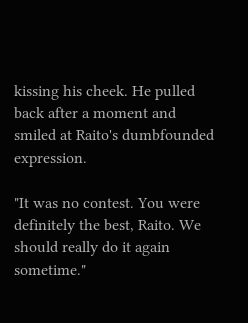kissing his cheek. He pulled back after a moment and smiled at Raito's dumbfounded expression.

"It was no contest. You were definitely the best, Raito. We should really do it again sometime."